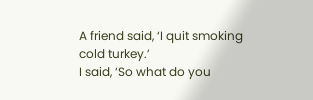A friend said, ‘I quit smoking cold turkey.’
I said, ‘So what do you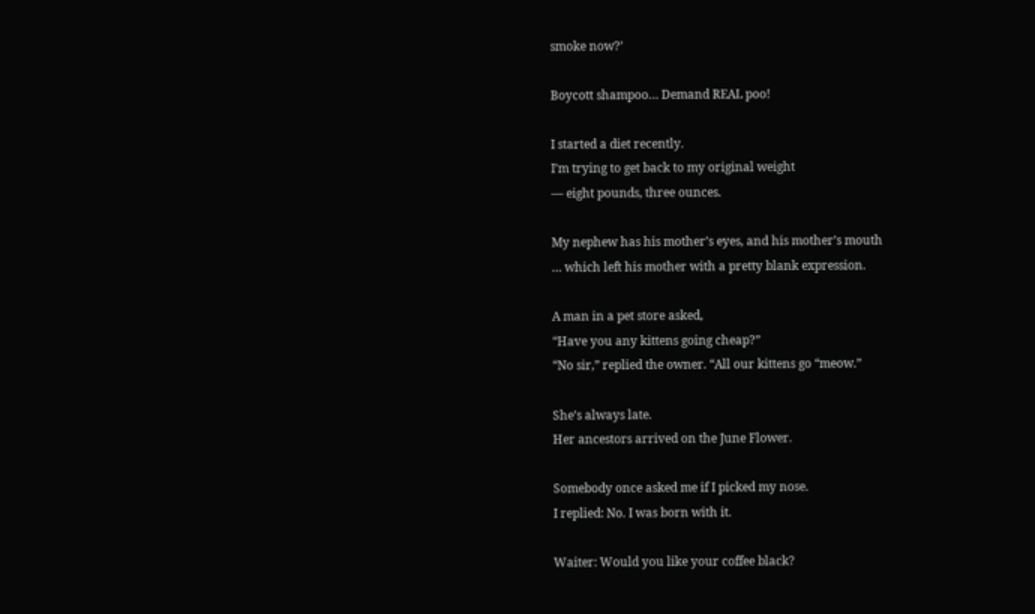smoke now?’

Boycott shampoo… Demand REAL poo!

I started a diet recently.
I’m trying to get back to my original weight
— eight pounds, three ounces.

My nephew has his mother’s eyes, and his mother’s mouth
… which left his mother with a pretty blank expression.

A man in a pet store asked,
“Have you any kittens going cheap?”
“No sir,” replied the owner. “All our kittens go “meow.”

She’s always late.
Her ancestors arrived on the June Flower.

Somebody once asked me if I picked my nose.
I replied: No. I was born with it.

Waiter: Would you like your coffee black?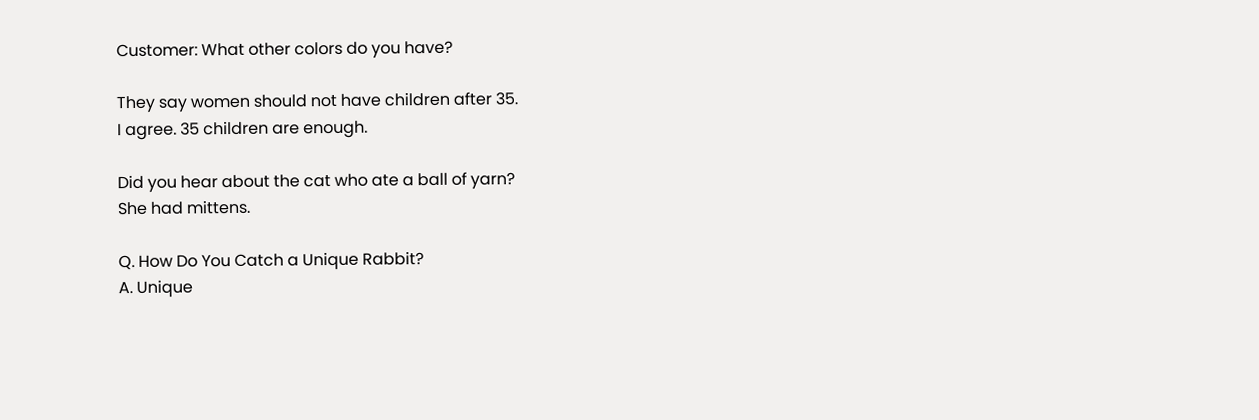Customer: What other colors do you have?

They say women should not have children after 35.
I agree. 35 children are enough.

Did you hear about the cat who ate a ball of yarn?
She had mittens.

Q. How Do You Catch a Unique Rabbit?
A. Unique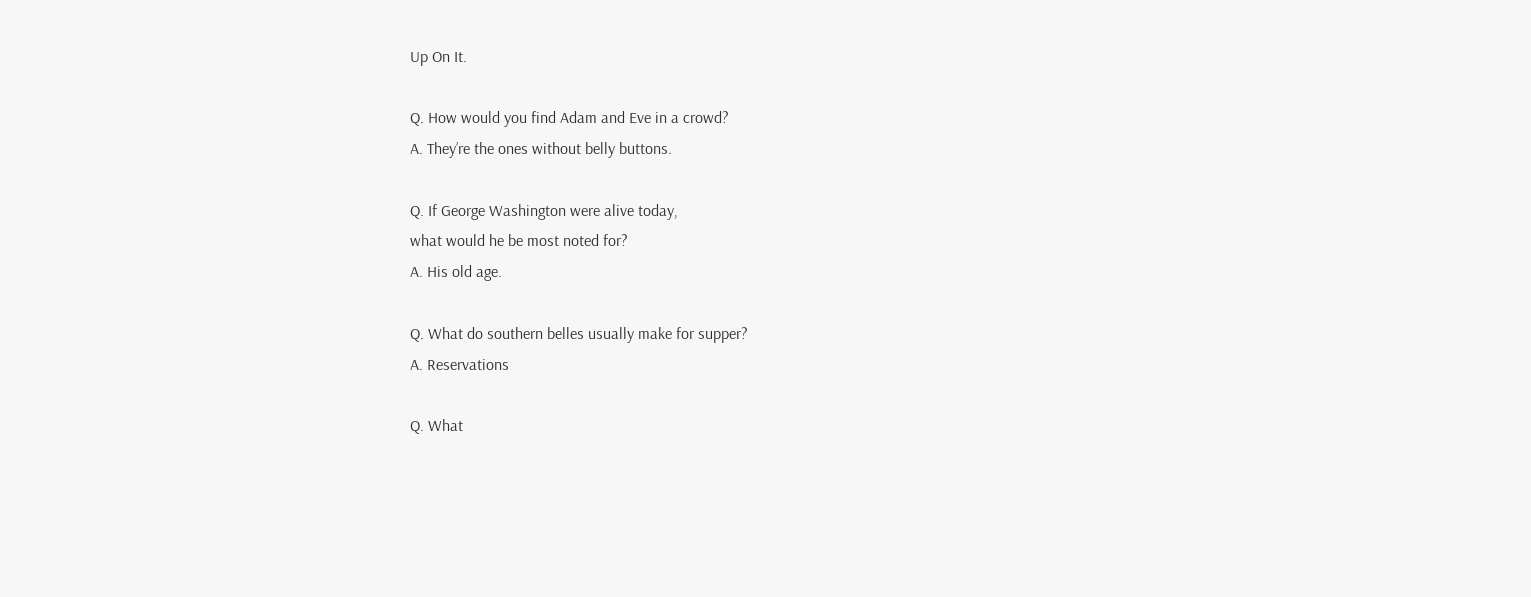Up On It.

Q. How would you find Adam and Eve in a crowd?
A. They’re the ones without belly buttons.

Q. If George Washington were alive today,
what would he be most noted for?
A. His old age.

Q. What do southern belles usually make for supper?
A. Reservations

Q. What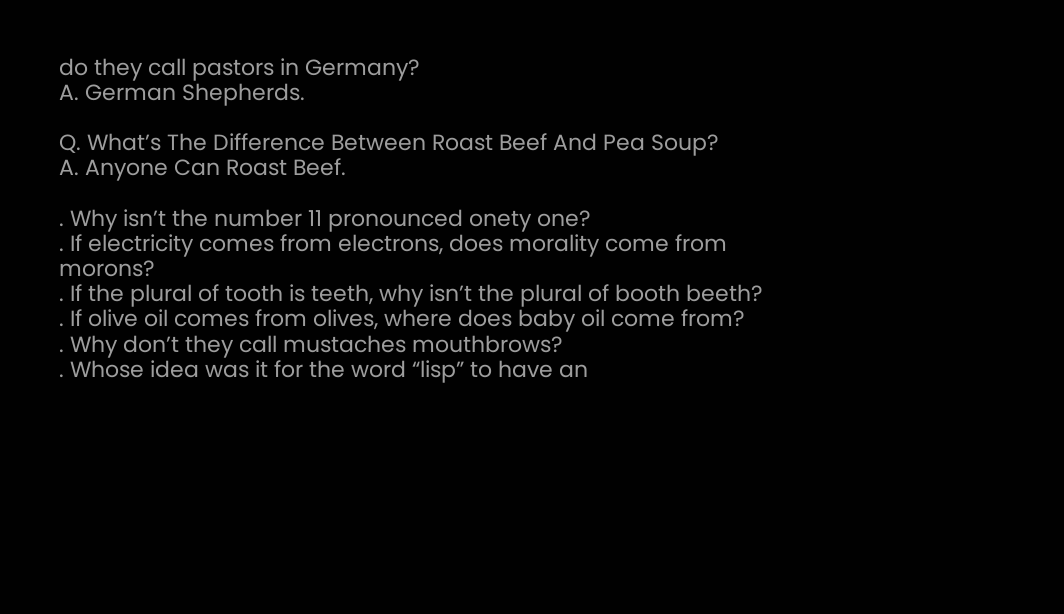do they call pastors in Germany?
A. German Shepherds.

Q. What’s The Difference Between Roast Beef And Pea Soup?
A. Anyone Can Roast Beef.

. Why isn’t the number 11 pronounced onety one?
. If electricity comes from electrons, does morality come from morons?
. If the plural of tooth is teeth, why isn’t the plural of booth beeth?
. If olive oil comes from olives, where does baby oil come from?
. Why don’t they call mustaches mouthbrows?
. Whose idea was it for the word “lisp” to have an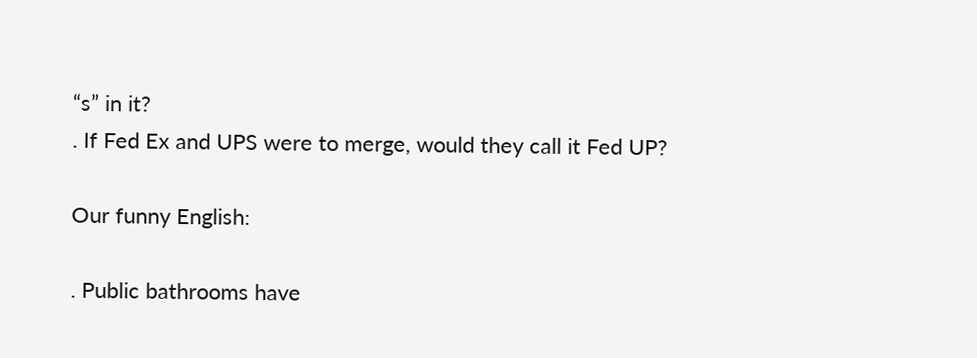“s” in it?
. If Fed Ex and UPS were to merge, would they call it Fed UP?

Our funny English:

. Public bathrooms have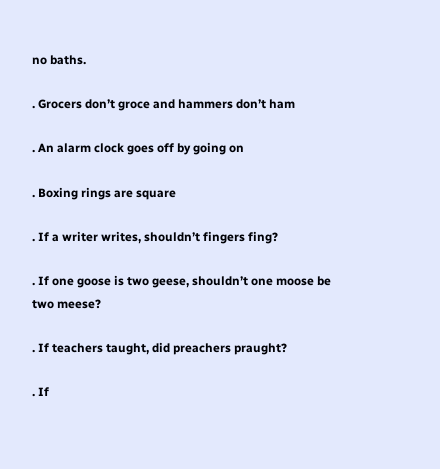no baths.

. Grocers don’t groce and hammers don’t ham

. An alarm clock goes off by going on

. Boxing rings are square

. If a writer writes, shouldn’t fingers fing?

. If one goose is two geese, shouldn’t one moose be two meese?

. If teachers taught, did preachers praught?

. If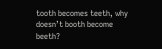tooth becomes teeth, why doesn’t booth become beeth?